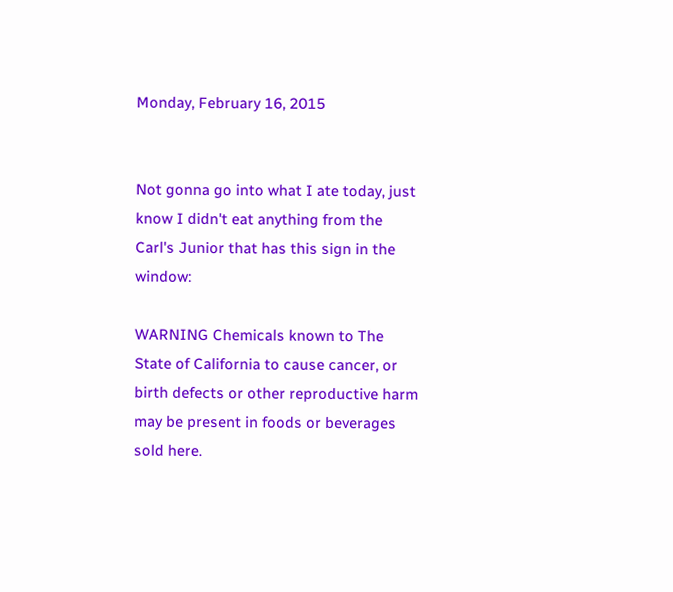Monday, February 16, 2015


Not gonna go into what I ate today, just know I didn't eat anything from the Carl's Junior that has this sign in the window:

WARNING Chemicals known to The State of California to cause cancer, or birth defects or other reproductive harm may be present in foods or beverages sold here.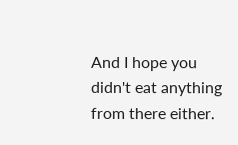And I hope you didn't eat anything from there either.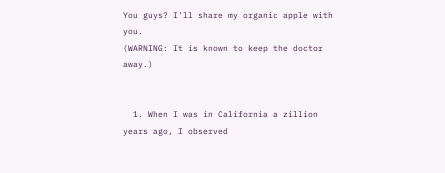You guys? I'll share my organic apple with you.
(WARNING: It is known to keep the doctor away.)


  1. When I was in California a zillion years ago, I observed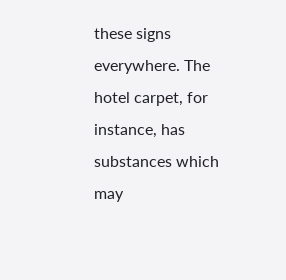these signs everywhere. The hotel carpet, for instance, has substances which may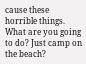cause these horrible things. What are you going to do? Just camp on the beach?